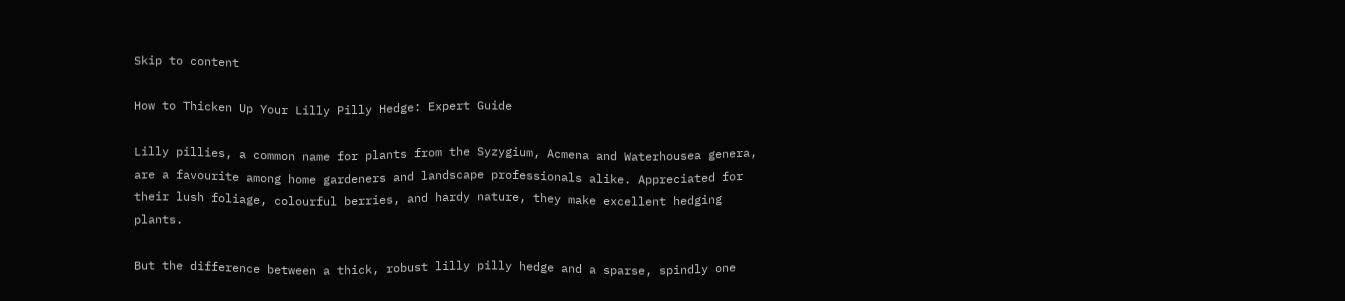Skip to content

How to Thicken Up Your Lilly Pilly Hedge: Expert Guide

Lilly pillies, a common name for plants from the Syzygium, Acmena and Waterhousea genera, are a favourite among home gardeners and landscape professionals alike. Appreciated for their lush foliage, colourful berries, and hardy nature, they make excellent hedging plants.

But the difference between a thick, robust lilly pilly hedge and a sparse, spindly one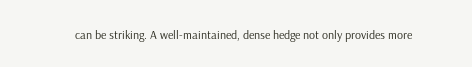can be striking. A well-maintained, dense hedge not only provides more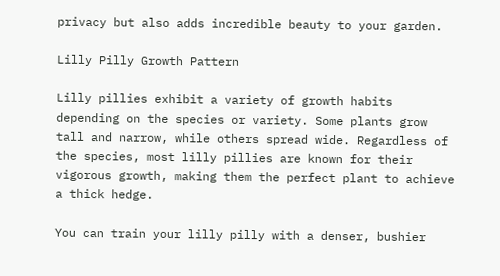privacy but also adds incredible beauty to your garden.

Lilly Pilly Growth Pattern

Lilly pillies exhibit a variety of growth habits depending on the species or variety. Some plants grow tall and narrow, while others spread wide. Regardless of the species, most lilly pillies are known for their vigorous growth, making them the perfect plant to achieve a thick hedge.

You can train your lilly pilly with a denser, bushier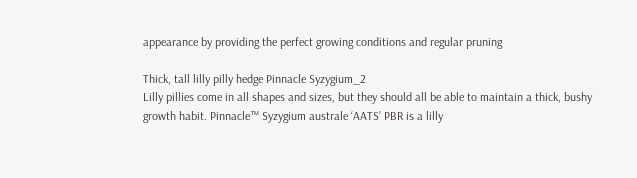appearance by providing the perfect growing conditions and regular pruning

Thick, tall lilly pilly hedge Pinnacle Syzygium_2
Lilly pillies come in all shapes and sizes, but they should all be able to maintain a thick, bushy growth habit. Pinnacle™ Syzygium australe ‘AATS’ PBR is a lilly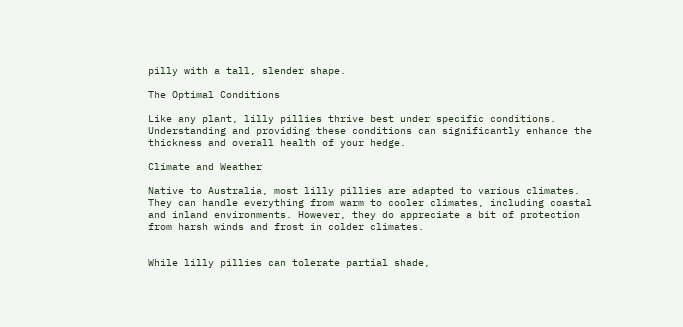pilly with a tall, slender shape.

The Optimal Conditions

Like any plant, lilly pillies thrive best under specific conditions. Understanding and providing these conditions can significantly enhance the thickness and overall health of your hedge.

Climate and Weather

Native to Australia, most lilly pillies are adapted to various climates. They can handle everything from warm to cooler climates, including coastal and inland environments. However, they do appreciate a bit of protection from harsh winds and frost in colder climates.


While lilly pillies can tolerate partial shade,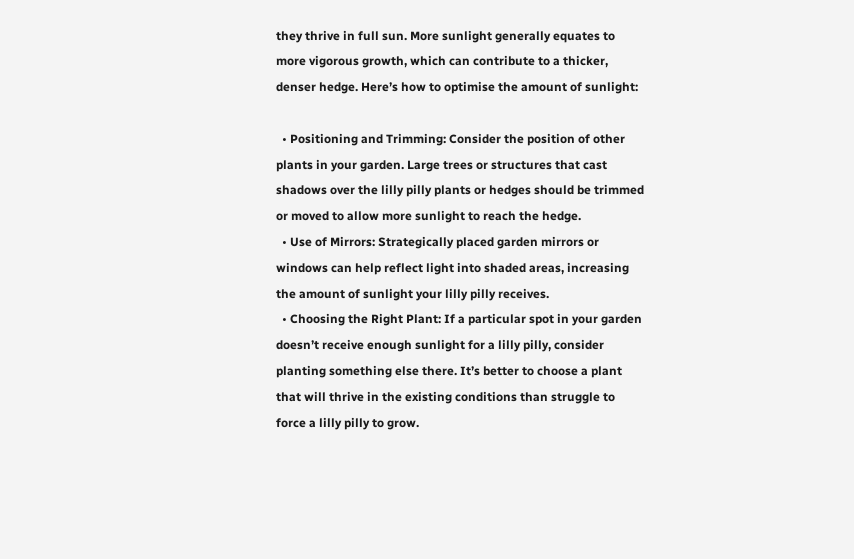they thrive in full sun. More sunlight generally equates to more vigorous growth, which can contribute to a thicker, denser hedge. Here’s how to optimise the amount of sunlight:

  • Positioning and Trimming: Consider the position of other plants in your garden. Large trees or structures that cast shadows over the lilly pilly plants or hedges should be trimmed or moved to allow more sunlight to reach the hedge.
  • Use of Mirrors: Strategically placed garden mirrors or windows can help reflect light into shaded areas, increasing the amount of sunlight your lilly pilly receives.
  • Choosing the Right Plant: If a particular spot in your garden doesn’t receive enough sunlight for a lilly pilly, consider planting something else there. It’s better to choose a plant that will thrive in the existing conditions than struggle to force a lilly pilly to grow.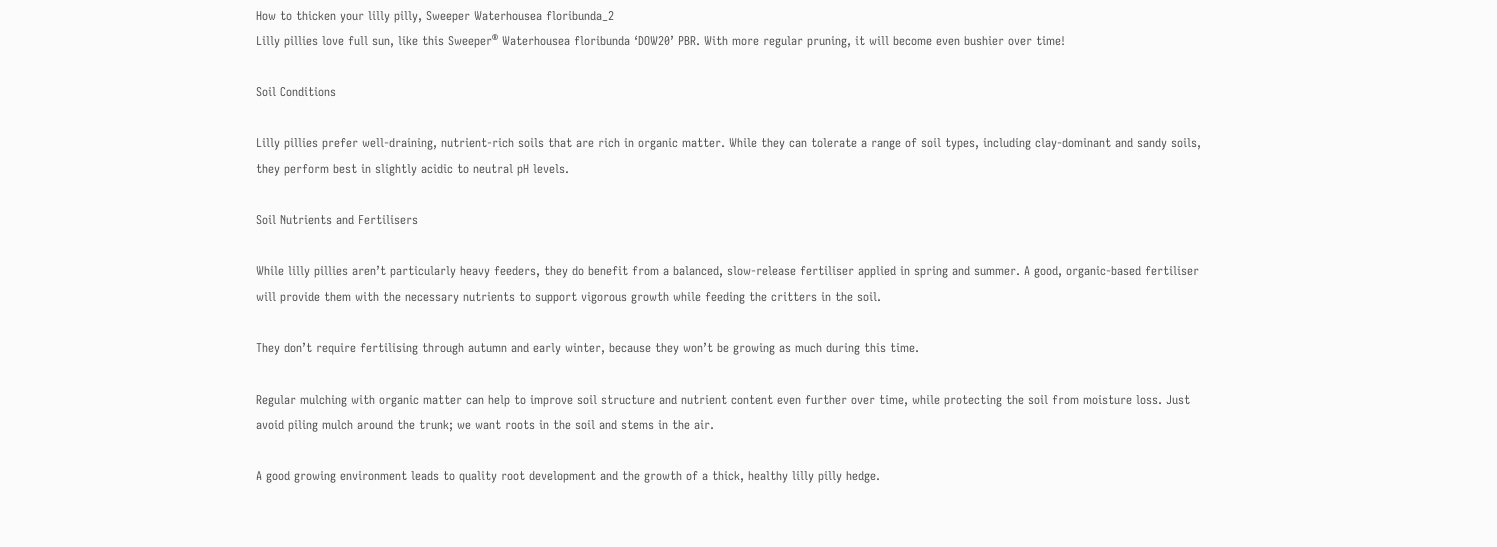How to thicken your lilly pilly, Sweeper Waterhousea floribunda_2
Lilly pillies love full sun, like this Sweeper® Waterhousea floribunda ‘DOW20’ PBR. With more regular pruning, it will become even bushier over time!

Soil Conditions

Lilly pillies prefer well-draining, nutrient-rich soils that are rich in organic matter. While they can tolerate a range of soil types, including clay-dominant and sandy soils, they perform best in slightly acidic to neutral pH levels.

Soil Nutrients and Fertilisers

While lilly pillies aren’t particularly heavy feeders, they do benefit from a balanced, slow-release fertiliser applied in spring and summer. A good, organic-based fertiliser will provide them with the necessary nutrients to support vigorous growth while feeding the critters in the soil.

They don’t require fertilising through autumn and early winter, because they won’t be growing as much during this time.

Regular mulching with organic matter can help to improve soil structure and nutrient content even further over time, while protecting the soil from moisture loss. Just avoid piling mulch around the trunk; we want roots in the soil and stems in the air.

A good growing environment leads to quality root development and the growth of a thick, healthy lilly pilly hedge.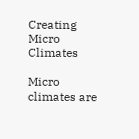Creating Micro Climates

Micro climates are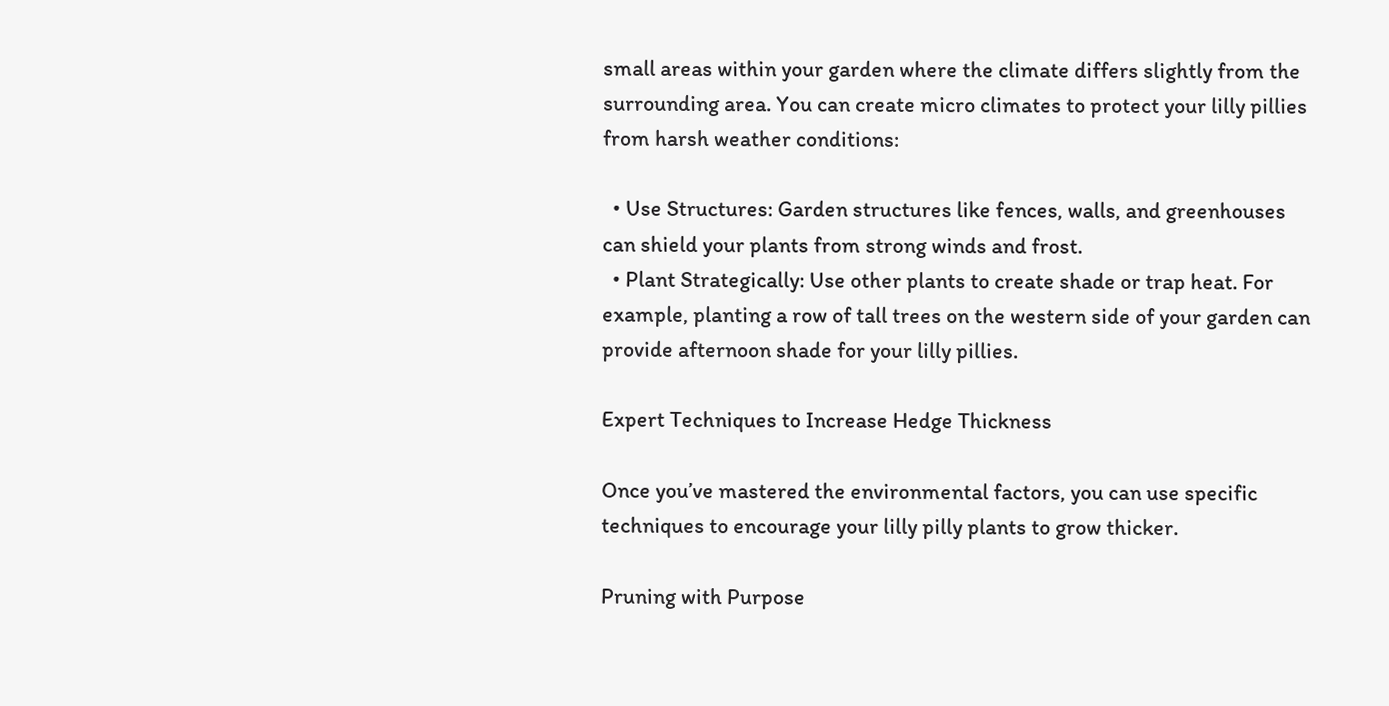small areas within your garden where the climate differs slightly from the surrounding area. You can create micro climates to protect your lilly pillies from harsh weather conditions:

  • Use Structures: Garden structures like fences, walls, and greenhouses can shield your plants from strong winds and frost.
  • Plant Strategically: Use other plants to create shade or trap heat. For example, planting a row of tall trees on the western side of your garden can provide afternoon shade for your lilly pillies.

Expert Techniques to Increase Hedge Thickness

Once you’ve mastered the environmental factors, you can use specific techniques to encourage your lilly pilly plants to grow thicker.

Pruning with Purpose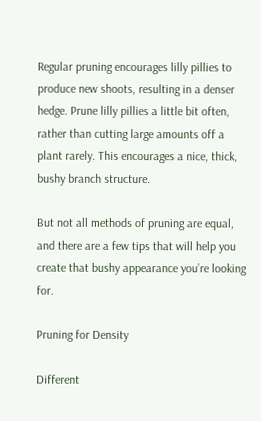Regular pruning encourages lilly pillies to produce new shoots, resulting in a denser hedge. Prune lilly pillies a little bit often, rather than cutting large amounts off a plant rarely. This encourages a nice, thick, bushy branch structure.

But not all methods of pruning are equal, and there are a few tips that will help you create that bushy appearance you’re looking for.

Pruning for Density

Different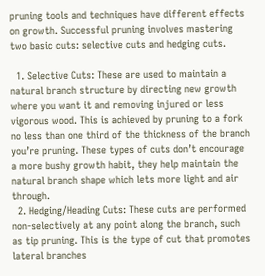pruning tools and techniques have different effects on growth. Successful pruning involves mastering two basic cuts: selective cuts and hedging cuts.

  1. Selective Cuts: These are used to maintain a natural branch structure by directing new growth where you want it and removing injured or less vigorous wood. This is achieved by pruning to a fork no less than one third of the thickness of the branch you’re pruning. These types of cuts don’t encourage a more bushy growth habit, they help maintain the natural branch shape which lets more light and air through.
  2. Hedging/Heading Cuts: These cuts are performed non-selectively at any point along the branch, such as tip pruning. This is the type of cut that promotes lateral branches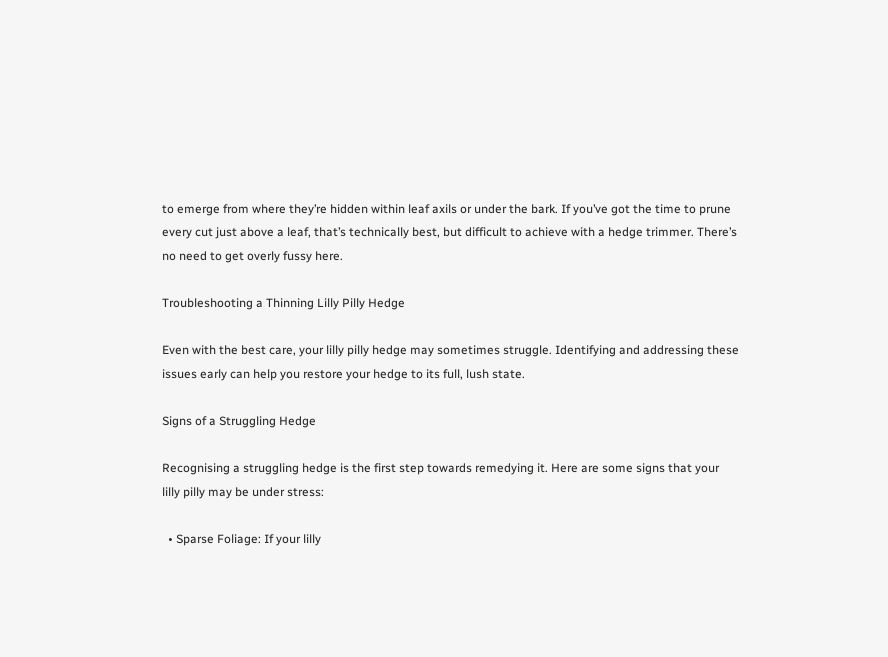to emerge from where they’re hidden within leaf axils or under the bark. If you’ve got the time to prune every cut just above a leaf, that’s technically best, but difficult to achieve with a hedge trimmer. There’s no need to get overly fussy here.

Troubleshooting a Thinning Lilly Pilly Hedge

Even with the best care, your lilly pilly hedge may sometimes struggle. Identifying and addressing these issues early can help you restore your hedge to its full, lush state.

Signs of a Struggling Hedge

Recognising a struggling hedge is the first step towards remedying it. Here are some signs that your lilly pilly may be under stress:

  • Sparse Foliage: If your lilly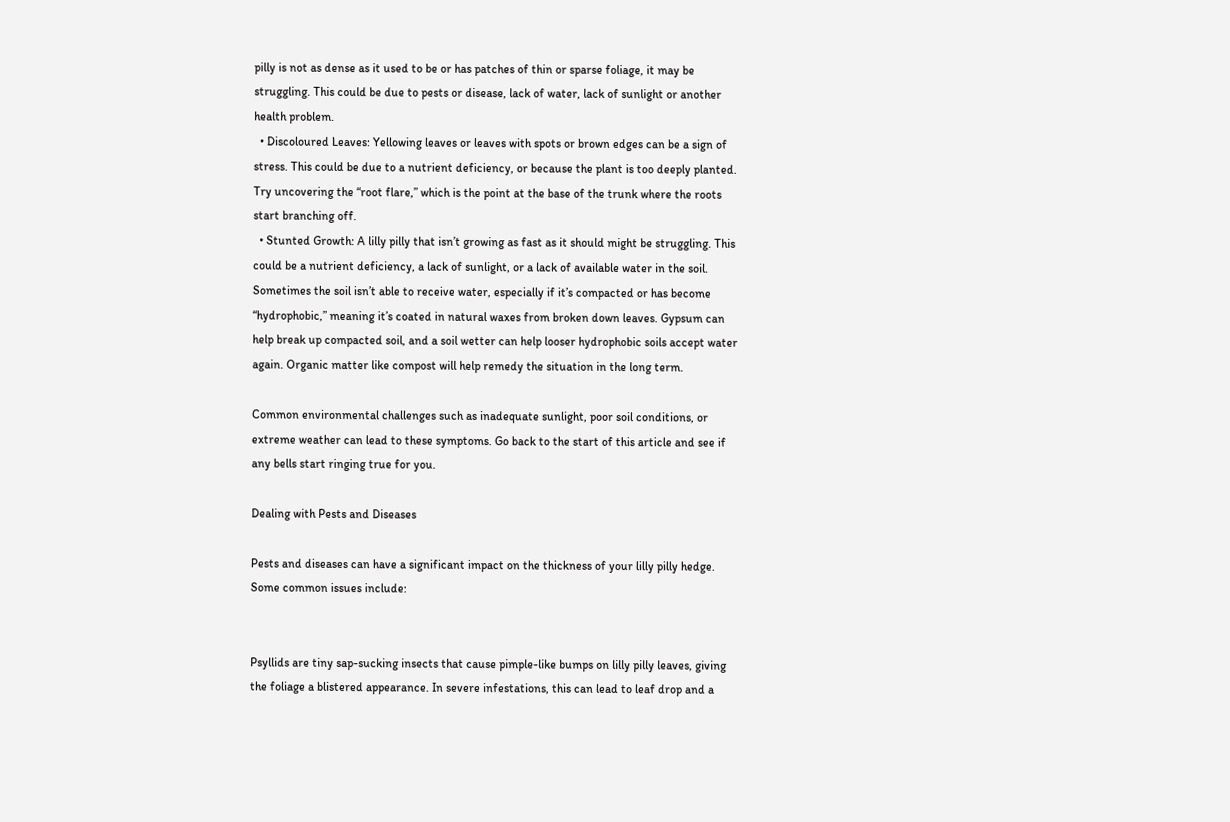pilly is not as dense as it used to be or has patches of thin or sparse foliage, it may be struggling. This could be due to pests or disease, lack of water, lack of sunlight or another health problem.
  • Discoloured Leaves: Yellowing leaves or leaves with spots or brown edges can be a sign of stress. This could be due to a nutrient deficiency, or because the plant is too deeply planted. Try uncovering the “root flare,” which is the point at the base of the trunk where the roots start branching off.
  • Stunted Growth: A lilly pilly that isn’t growing as fast as it should might be struggling. This could be a nutrient deficiency, a lack of sunlight, or a lack of available water in the soil. Sometimes the soil isn’t able to receive water, especially if it’s compacted or has become “hydrophobic,” meaning it’s coated in natural waxes from broken down leaves. Gypsum can help break up compacted soil, and a soil wetter can help looser hydrophobic soils accept water again. Organic matter like compost will help remedy the situation in the long term.

Common environmental challenges such as inadequate sunlight, poor soil conditions, or extreme weather can lead to these symptoms. Go back to the start of this article and see if any bells start ringing true for you.

Dealing with Pests and Diseases

Pests and diseases can have a significant impact on the thickness of your lilly pilly hedge. Some common issues include:


Psyllids are tiny sap-sucking insects that cause pimple-like bumps on lilly pilly leaves, giving the foliage a blistered appearance. In severe infestations, this can lead to leaf drop and a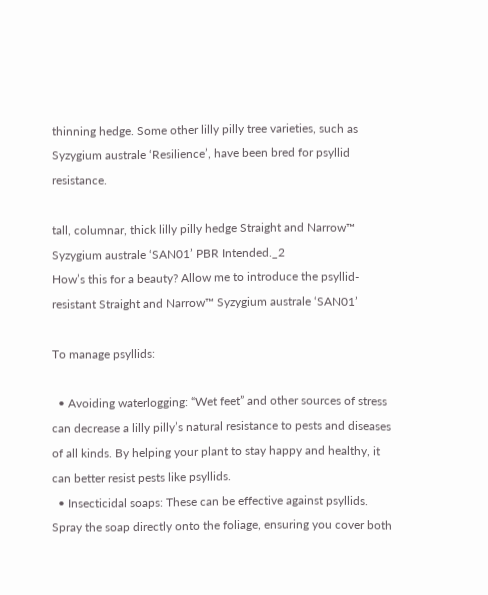thinning hedge. Some other lilly pilly tree varieties, such as Syzygium australe ‘Resilience’, have been bred for psyllid resistance.

tall, columnar, thick lilly pilly hedge Straight and Narrow™ Syzygium australe ‘SAN01’ PBR Intended._2
How’s this for a beauty? Allow me to introduce the psyllid-resistant Straight and Narrow™ Syzygium australe ‘SAN01’

To manage psyllids:

  • Avoiding waterlogging: “Wet feet” and other sources of stress can decrease a lilly pilly’s natural resistance to pests and diseases of all kinds. By helping your plant to stay happy and healthy, it can better resist pests like psyllids.
  • Insecticidal soaps: These can be effective against psyllids. Spray the soap directly onto the foliage, ensuring you cover both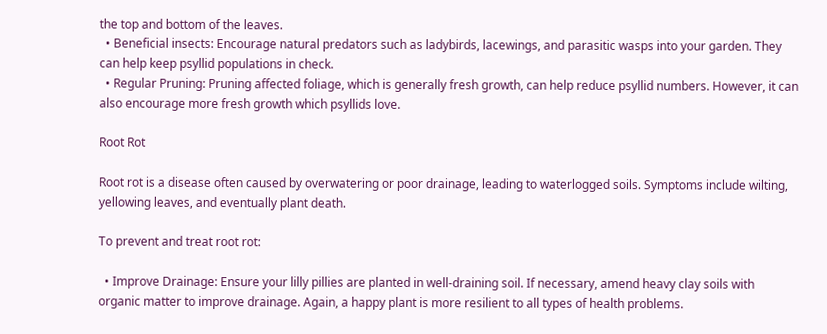the top and bottom of the leaves.
  • Beneficial insects: Encourage natural predators such as ladybirds, lacewings, and parasitic wasps into your garden. They can help keep psyllid populations in check.
  • Regular Pruning: Pruning affected foliage, which is generally fresh growth, can help reduce psyllid numbers. However, it can also encourage more fresh growth which psyllids love.

Root Rot

Root rot is a disease often caused by overwatering or poor drainage, leading to waterlogged soils. Symptoms include wilting, yellowing leaves, and eventually plant death.

To prevent and treat root rot:

  • Improve Drainage: Ensure your lilly pillies are planted in well-draining soil. If necessary, amend heavy clay soils with organic matter to improve drainage. Again, a happy plant is more resilient to all types of health problems.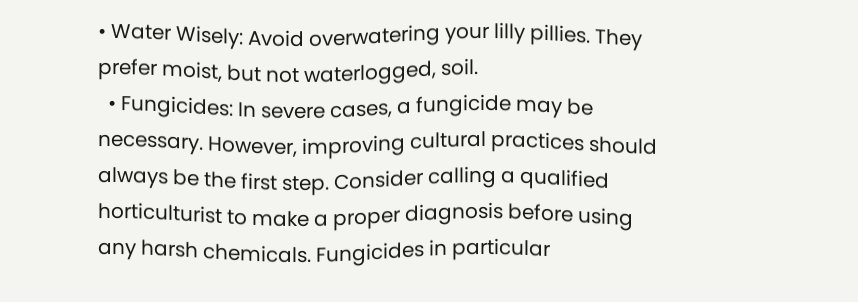• Water Wisely: Avoid overwatering your lilly pillies. They prefer moist, but not waterlogged, soil.
  • Fungicides: In severe cases, a fungicide may be necessary. However, improving cultural practices should always be the first step. Consider calling a qualified horticulturist to make a proper diagnosis before using any harsh chemicals. Fungicides in particular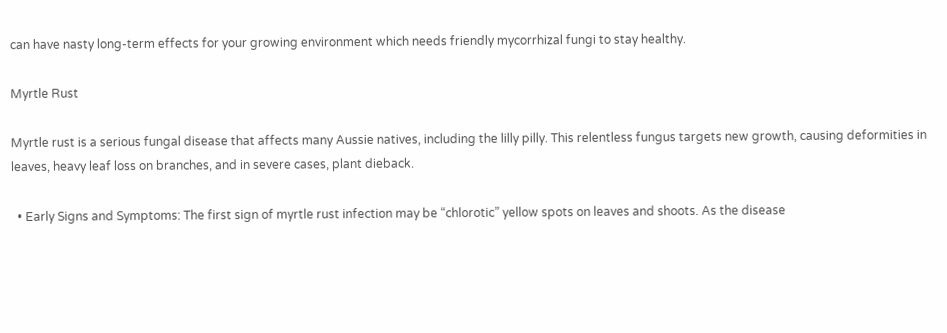can have nasty long-term effects for your growing environment which needs friendly mycorrhizal fungi to stay healthy.

Myrtle Rust

Myrtle rust is a serious fungal disease that affects many Aussie natives, including the lilly pilly. This relentless fungus targets new growth, causing deformities in leaves, heavy leaf loss on branches, and in severe cases, plant dieback.

  • Early Signs and Symptoms: The first sign of myrtle rust infection may be “chlorotic” yellow spots on leaves and shoots. As the disease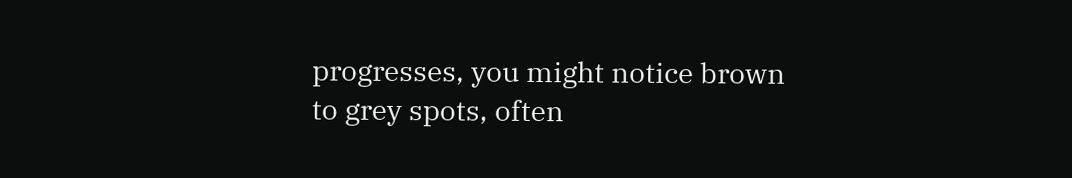progresses, you might notice brown to grey spots, often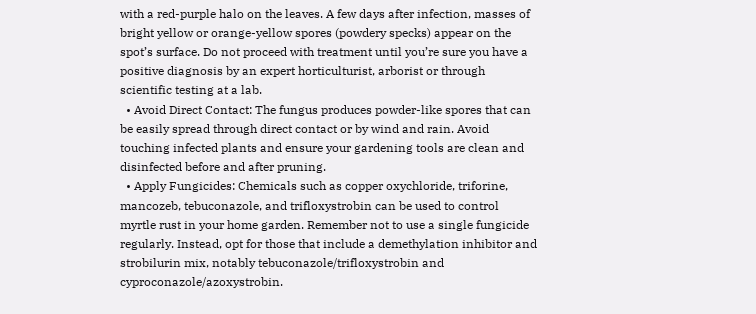with a red-purple halo on the leaves. A few days after infection, masses of bright yellow or orange-yellow spores (powdery specks) appear on the spot’s surface. Do not proceed with treatment until you’re sure you have a positive diagnosis by an expert horticulturist, arborist or through scientific testing at a lab.
  • Avoid Direct Contact: The fungus produces powder-like spores that can be easily spread through direct contact or by wind and rain. Avoid touching infected plants and ensure your gardening tools are clean and disinfected before and after pruning.
  • Apply Fungicides: Chemicals such as copper oxychloride, triforine, mancozeb, tebuconazole, and trifloxystrobin can be used to control myrtle rust in your home garden. Remember not to use a single fungicide regularly. Instead, opt for those that include a demethylation inhibitor and strobilurin mix, notably tebuconazole/trifloxystrobin and cyproconazole/azoxystrobin.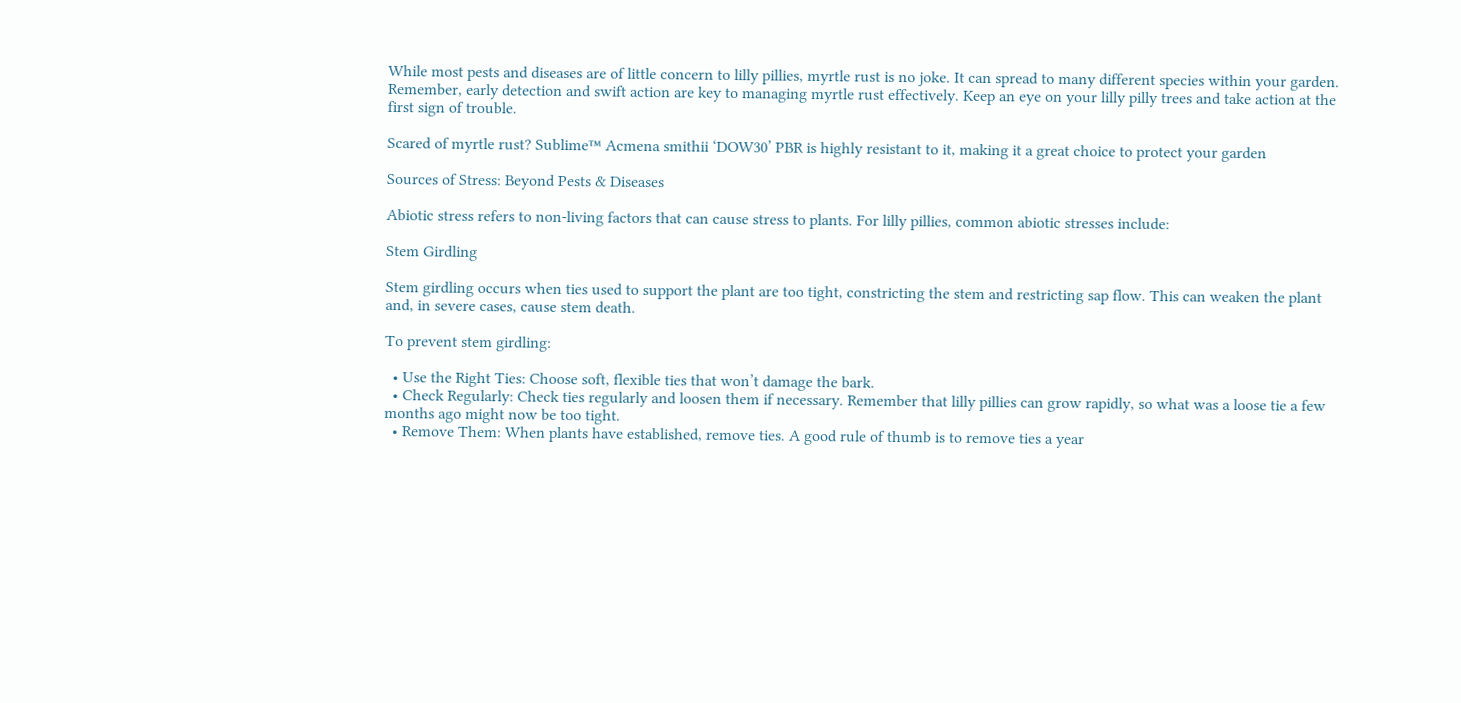While most pests and diseases are of little concern to lilly pillies, myrtle rust is no joke. It can spread to many different species within your garden. Remember, early detection and swift action are key to managing myrtle rust effectively. Keep an eye on your lilly pilly trees and take action at the first sign of trouble.

Scared of myrtle rust? Sublime™ Acmena smithii ‘DOW30’ PBR is highly resistant to it, making it a great choice to protect your garden

Sources of Stress: Beyond Pests & Diseases

Abiotic stress refers to non-living factors that can cause stress to plants. For lilly pillies, common abiotic stresses include:

Stem Girdling

Stem girdling occurs when ties used to support the plant are too tight, constricting the stem and restricting sap flow. This can weaken the plant and, in severe cases, cause stem death.

To prevent stem girdling:

  • Use the Right Ties: Choose soft, flexible ties that won’t damage the bark.
  • Check Regularly: Check ties regularly and loosen them if necessary. Remember that lilly pillies can grow rapidly, so what was a loose tie a few months ago might now be too tight.
  • Remove Them: When plants have established, remove ties. A good rule of thumb is to remove ties a year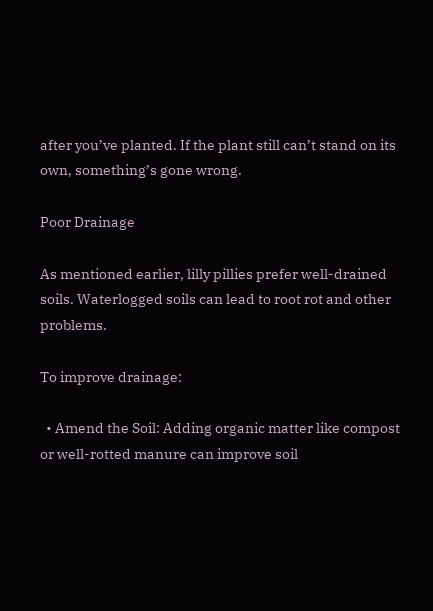after you’ve planted. If the plant still can’t stand on its own, something’s gone wrong.

Poor Drainage

As mentioned earlier, lilly pillies prefer well-drained soils. Waterlogged soils can lead to root rot and other problems.

To improve drainage:

  • Amend the Soil: Adding organic matter like compost or well-rotted manure can improve soil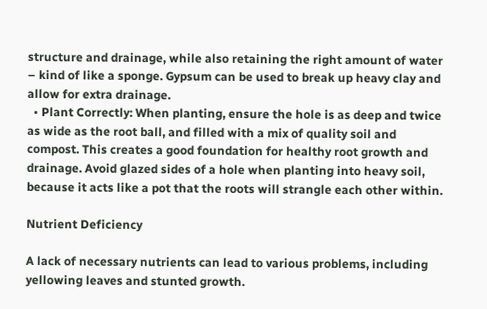structure and drainage, while also retaining the right amount of water – kind of like a sponge. Gypsum can be used to break up heavy clay and allow for extra drainage.
  • Plant Correctly: When planting, ensure the hole is as deep and twice as wide as the root ball, and filled with a mix of quality soil and compost. This creates a good foundation for healthy root growth and drainage. Avoid glazed sides of a hole when planting into heavy soil, because it acts like a pot that the roots will strangle each other within.

Nutrient Deficiency

A lack of necessary nutrients can lead to various problems, including yellowing leaves and stunted growth.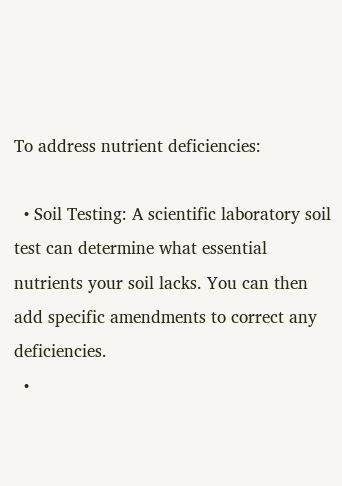To address nutrient deficiencies:

  • Soil Testing: A scientific laboratory soil test can determine what essential nutrients your soil lacks. You can then add specific amendments to correct any deficiencies.
  •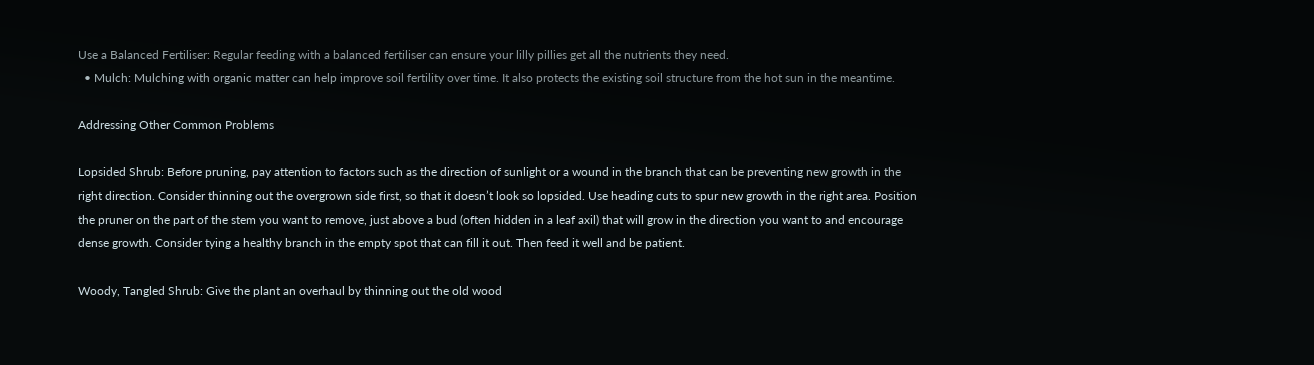Use a Balanced Fertiliser: Regular feeding with a balanced fertiliser can ensure your lilly pillies get all the nutrients they need.
  • Mulch: Mulching with organic matter can help improve soil fertility over time. It also protects the existing soil structure from the hot sun in the meantime.

Addressing Other Common Problems

Lopsided Shrub: Before pruning, pay attention to factors such as the direction of sunlight or a wound in the branch that can be preventing new growth in the right direction. Consider thinning out the overgrown side first, so that it doesn’t look so lopsided. Use heading cuts to spur new growth in the right area. Position the pruner on the part of the stem you want to remove, just above a bud (often hidden in a leaf axil) that will grow in the direction you want to and encourage dense growth. Consider tying a healthy branch in the empty spot that can fill it out. Then feed it well and be patient.

Woody, Tangled Shrub: Give the plant an overhaul by thinning out the old wood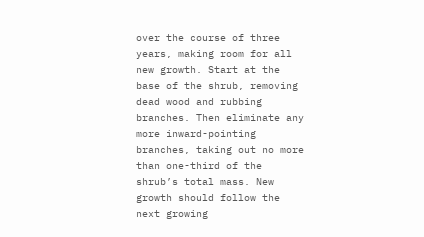over the course of three years, making room for all new growth. Start at the base of the shrub, removing dead wood and rubbing branches. Then eliminate any more inward-pointing branches, taking out no more than one-third of the shrub’s total mass. New growth should follow the next growing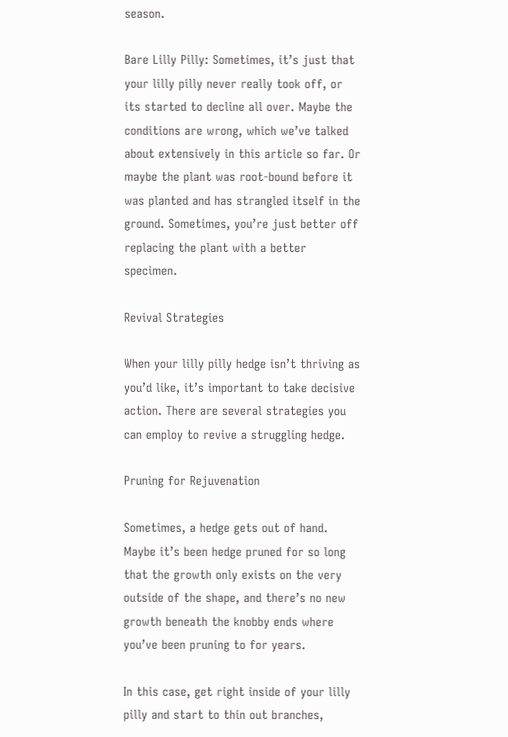season.

Bare Lilly Pilly: Sometimes, it’s just that your lilly pilly never really took off, or its started to decline all over. Maybe the conditions are wrong, which we’ve talked about extensively in this article so far. Or maybe the plant was root-bound before it was planted and has strangled itself in the ground. Sometimes, you’re just better off replacing the plant with a better specimen.

Revival Strategies

When your lilly pilly hedge isn’t thriving as you’d like, it’s important to take decisive action. There are several strategies you can employ to revive a struggling hedge.

Pruning for Rejuvenation

Sometimes, a hedge gets out of hand. Maybe it’s been hedge pruned for so long that the growth only exists on the very outside of the shape, and there’s no new growth beneath the knobby ends where you’ve been pruning to for years.

In this case, get right inside of your lilly pilly and start to thin out branches,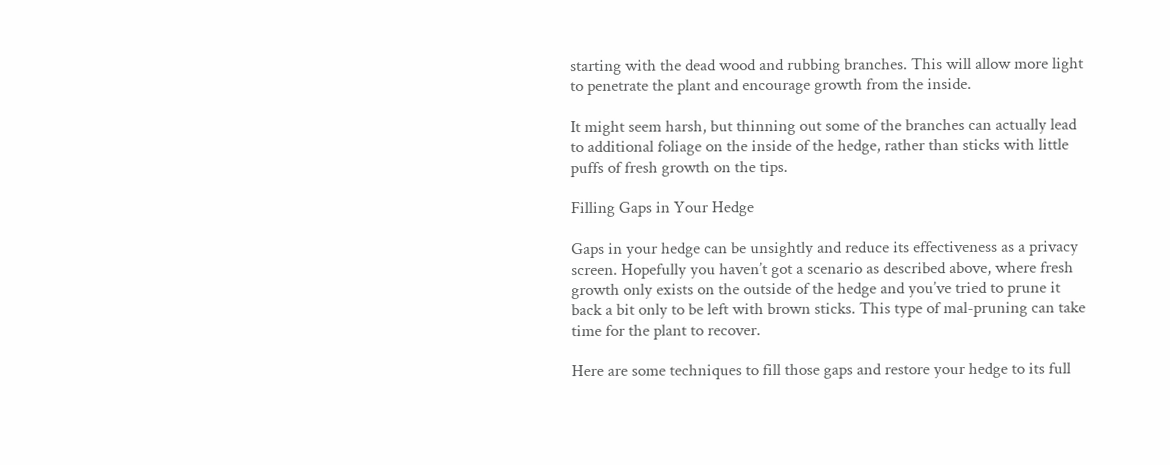starting with the dead wood and rubbing branches. This will allow more light to penetrate the plant and encourage growth from the inside.

It might seem harsh, but thinning out some of the branches can actually lead to additional foliage on the inside of the hedge, rather than sticks with little puffs of fresh growth on the tips.

Filling Gaps in Your Hedge

Gaps in your hedge can be unsightly and reduce its effectiveness as a privacy screen. Hopefully you haven’t got a scenario as described above, where fresh growth only exists on the outside of the hedge and you’ve tried to prune it back a bit only to be left with brown sticks. This type of mal-pruning can take time for the plant to recover.

Here are some techniques to fill those gaps and restore your hedge to its full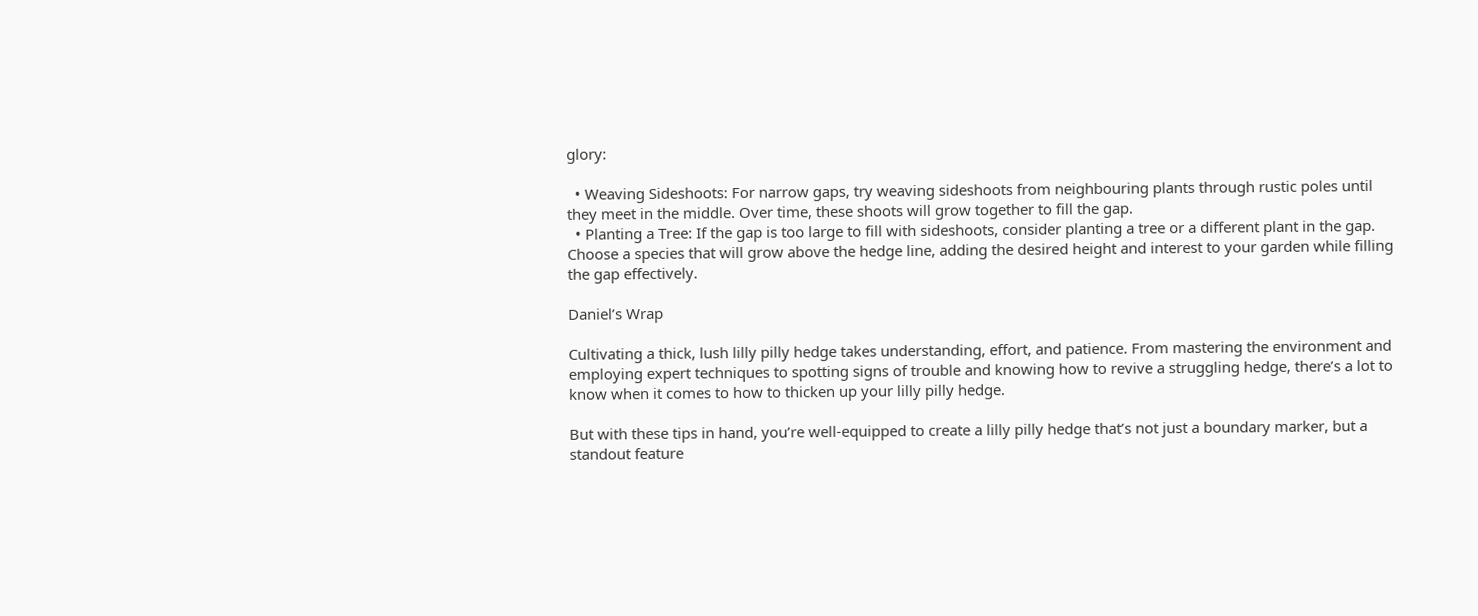glory:

  • Weaving Sideshoots: For narrow gaps, try weaving sideshoots from neighbouring plants through rustic poles until they meet in the middle. Over time, these shoots will grow together to fill the gap.
  • Planting a Tree: If the gap is too large to fill with sideshoots, consider planting a tree or a different plant in the gap. Choose a species that will grow above the hedge line, adding the desired height and interest to your garden while filling the gap effectively.

Daniel’s Wrap

Cultivating a thick, lush lilly pilly hedge takes understanding, effort, and patience. From mastering the environment and employing expert techniques to spotting signs of trouble and knowing how to revive a struggling hedge, there’s a lot to know when it comes to how to thicken up your lilly pilly hedge.

But with these tips in hand, you’re well-equipped to create a lilly pilly hedge that’s not just a boundary marker, but a standout feature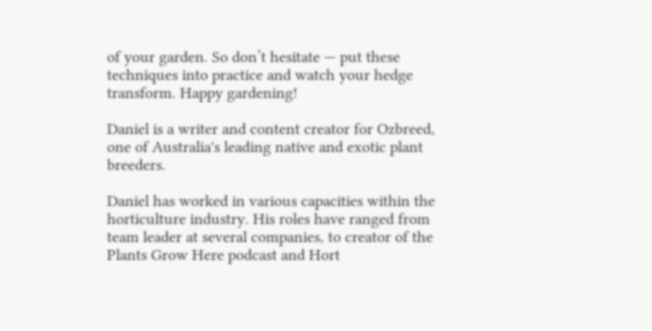of your garden. So don’t hesitate — put these techniques into practice and watch your hedge transform. Happy gardening!

Daniel is a writer and content creator for Ozbreed, one of Australia's leading native and exotic plant breeders.

Daniel has worked in various capacities within the horticulture industry. His roles have ranged from team leader at several companies, to creator of the Plants Grow Here podcast and Hort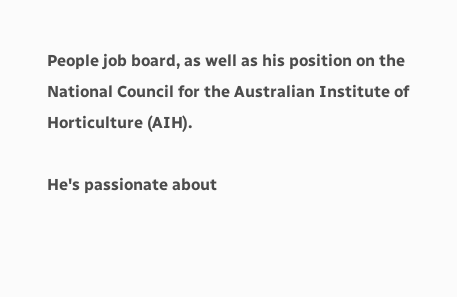People job board, as well as his position on the National Council for the Australian Institute of Horticulture (AIH).

He's passionate about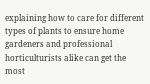explaining how to care for different types of plants to ensure home gardeners and professional horticulturists alike can get the most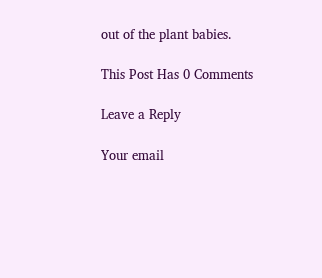out of the plant babies.

This Post Has 0 Comments

Leave a Reply

Your email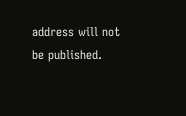address will not be published.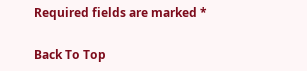Required fields are marked *

Back To Top